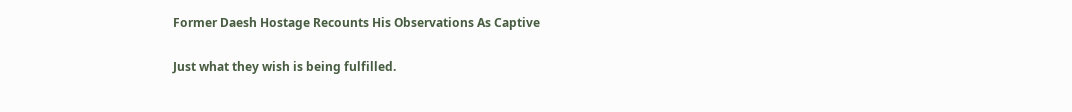Former Daesh Hostage Recounts His Observations As Captive

Just what they wish is being fulfilled.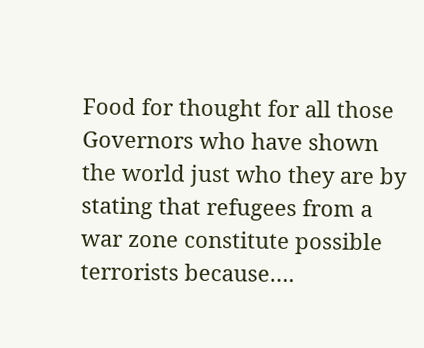Food for thought for all those Governors who have shown the world just who they are by stating that refugees from a war zone constitute possible terrorists because….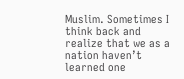Muslim. Sometimes I think back and realize that we as a nation haven’t learned one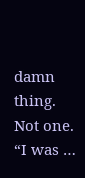damn thing. Not one. “I was …